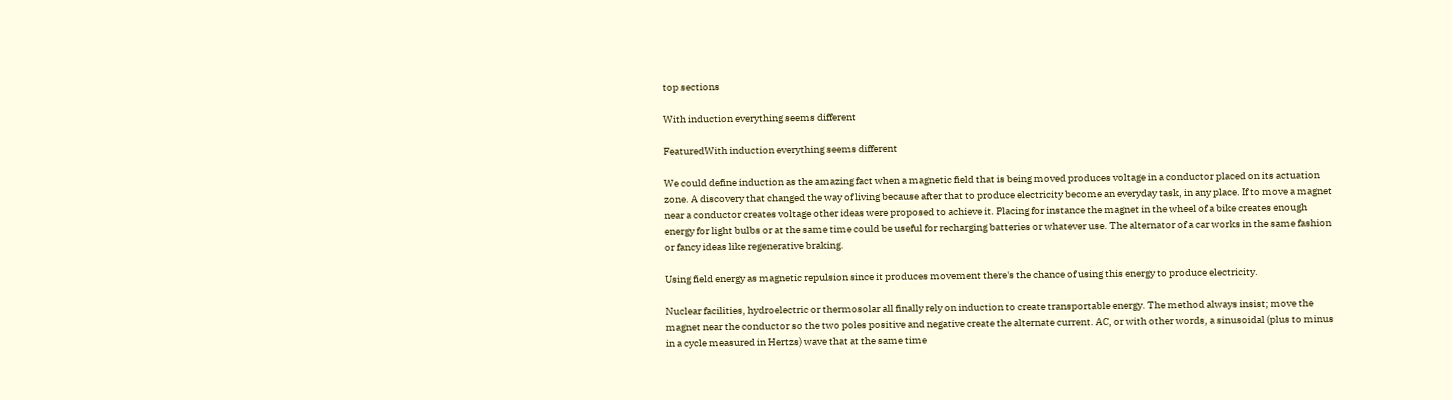top sections

With induction everything seems different

FeaturedWith induction everything seems different

We could define induction as the amazing fact when a magnetic field that is being moved produces voltage in a conductor placed on its actuation zone. A discovery that changed the way of living because after that to produce electricity become an everyday task, in any place. If to move a magnet near a conductor creates voltage other ideas were proposed to achieve it. Placing for instance the magnet in the wheel of a bike creates enough energy for light bulbs or at the same time could be useful for recharging batteries or whatever use. The alternator of a car works in the same fashion or fancy ideas like regenerative braking.

Using field energy as magnetic repulsion since it produces movement there's the chance of using this energy to produce electricity.

Nuclear facilities, hydroelectric or thermosolar all finally rely on induction to create transportable energy. The method always insist; move the magnet near the conductor so the two poles positive and negative create the alternate current. AC, or with other words, a sinusoidal (plus to minus in a cycle measured in Hertzs) wave that at the same time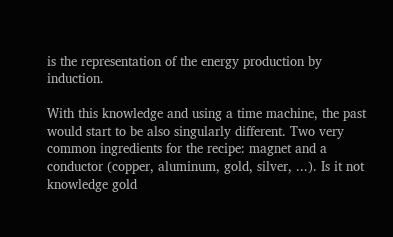is the representation of the energy production by induction.

With this knowledge and using a time machine, the past would start to be also singularly different. Two very common ingredients for the recipe: magnet and a conductor (copper, aluminum, gold, silver, ...). Is it not knowledge gold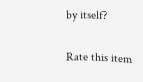by itself?

Rate this item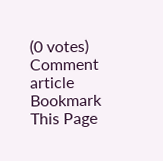(0 votes)
Comment article
Bookmark This Page